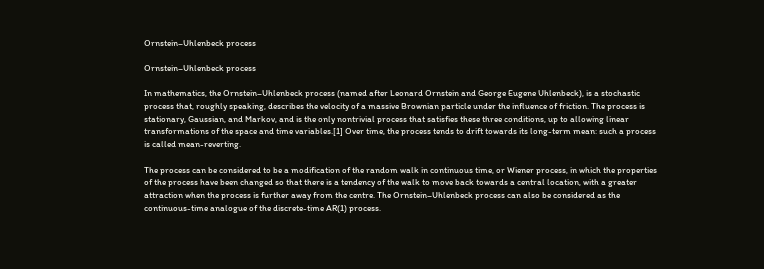Ornstein–Uhlenbeck process

Ornstein–Uhlenbeck process

In mathematics, the Ornstein–Uhlenbeck process (named after Leonard Ornstein and George Eugene Uhlenbeck), is a stochastic process that, roughly speaking, describes the velocity of a massive Brownian particle under the influence of friction. The process is stationary, Gaussian, and Markov, and is the only nontrivial process that satisfies these three conditions, up to allowing linear transformations of the space and time variables.[1] Over time, the process tends to drift towards its long-term mean: such a process is called mean-reverting.

The process can be considered to be a modification of the random walk in continuous time, or Wiener process, in which the properties of the process have been changed so that there is a tendency of the walk to move back towards a central location, with a greater attraction when the process is further away from the centre. The Ornstein–Uhlenbeck process can also be considered as the continuous-time analogue of the discrete-time AR(1) process.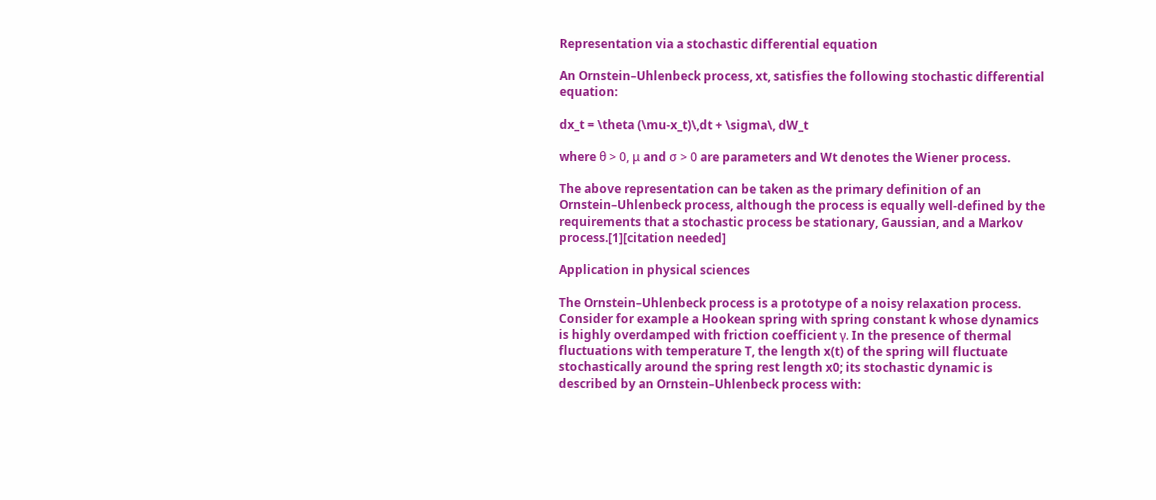Representation via a stochastic differential equation

An Ornstein–Uhlenbeck process, xt, satisfies the following stochastic differential equation:

dx_t = \theta (\mu-x_t)\,dt + \sigma\, dW_t

where θ > 0, μ and σ > 0 are parameters and Wt denotes the Wiener process.

The above representation can be taken as the primary definition of an Ornstein–Uhlenbeck process, although the process is equally well-defined by the requirements that a stochastic process be stationary, Gaussian, and a Markov process.[1][citation needed]

Application in physical sciences

The Ornstein–Uhlenbeck process is a prototype of a noisy relaxation process. Consider for example a Hookean spring with spring constant k whose dynamics is highly overdamped with friction coefficient γ. In the presence of thermal fluctuations with temperature T, the length x(t) of the spring will fluctuate stochastically around the spring rest length x0; its stochastic dynamic is described by an Ornstein–Uhlenbeck process with: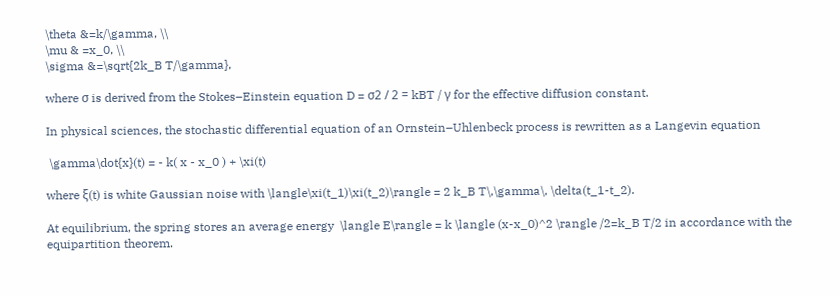\theta &=k/\gamma, \\
\mu & =x_0, \\
\sigma &=\sqrt{2k_B T/\gamma},

where σ is derived from the Stokes–Einstein equation D = σ2 / 2 = kBT / γ for the effective diffusion constant.

In physical sciences, the stochastic differential equation of an Ornstein–Uhlenbeck process is rewritten as a Langevin equation

 \gamma\dot{x}(t) = - k( x - x_0 ) + \xi(t)

where ξ(t) is white Gaussian noise with \langle\xi(t_1)\xi(t_2)\rangle = 2 k_B T\,\gamma\, \delta(t_1-t_2).

At equilibrium, the spring stores an average energy  \langle E\rangle = k \langle (x-x_0)^2 \rangle /2=k_B T/2 in accordance with the equipartition theorem.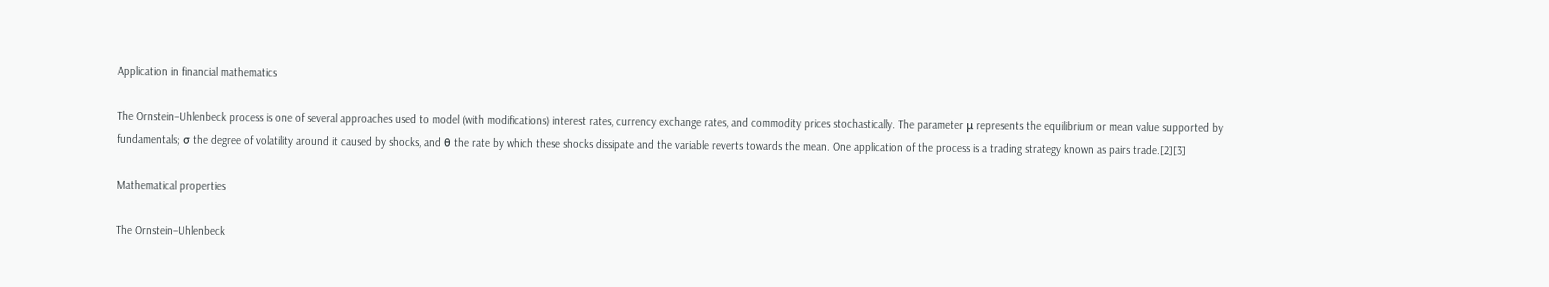Application in financial mathematics

The Ornstein–Uhlenbeck process is one of several approaches used to model (with modifications) interest rates, currency exchange rates, and commodity prices stochastically. The parameter μ represents the equilibrium or mean value supported by fundamentals; σ the degree of volatility around it caused by shocks, and θ the rate by which these shocks dissipate and the variable reverts towards the mean. One application of the process is a trading strategy known as pairs trade.[2][3]

Mathematical properties

The Ornstein–Uhlenbeck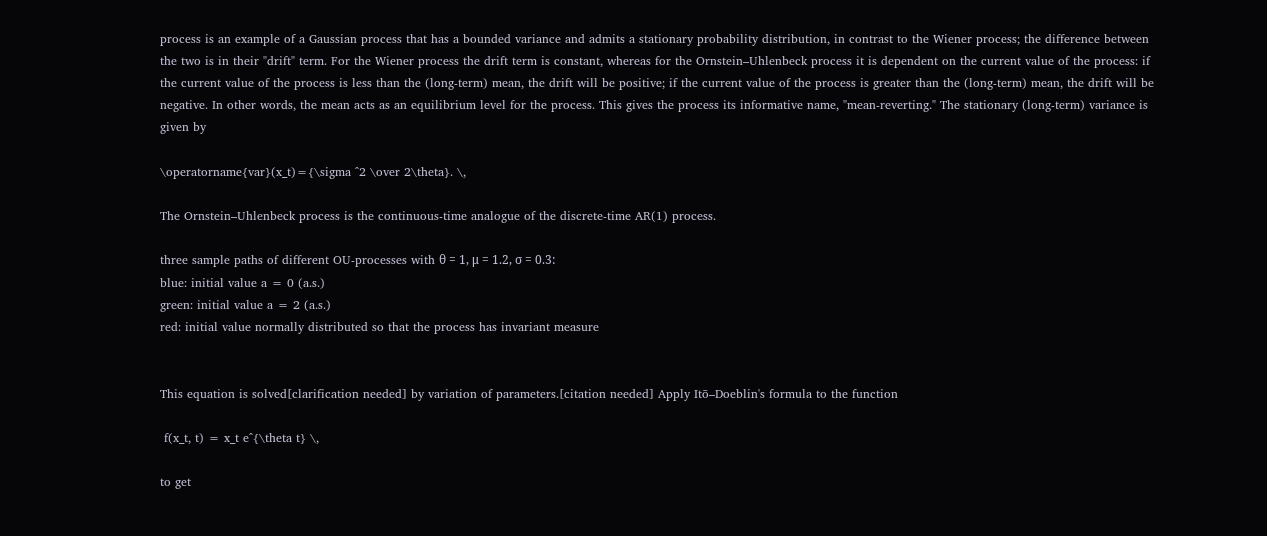process is an example of a Gaussian process that has a bounded variance and admits a stationary probability distribution, in contrast to the Wiener process; the difference between the two is in their "drift" term. For the Wiener process the drift term is constant, whereas for the Ornstein–Uhlenbeck process it is dependent on the current value of the process: if the current value of the process is less than the (long-term) mean, the drift will be positive; if the current value of the process is greater than the (long-term) mean, the drift will be negative. In other words, the mean acts as an equilibrium level for the process. This gives the process its informative name, "mean-reverting." The stationary (long-term) variance is given by

\operatorname{var}(x_t)={\sigma ^2 \over 2\theta}. \,

The Ornstein–Uhlenbeck process is the continuous-time analogue of the discrete-time AR(1) process.

three sample paths of different OU-processes with θ = 1, μ = 1.2, σ = 0.3:
blue: initial value a = 0 (a.s.)
green: initial value a = 2 (a.s.)
red: initial value normally distributed so that the process has invariant measure


This equation is solved[clarification needed] by variation of parameters.[citation needed] Apply Itō–Doeblin's formula to the function

 f(x_t, t) = x_t e^{\theta t} \,

to get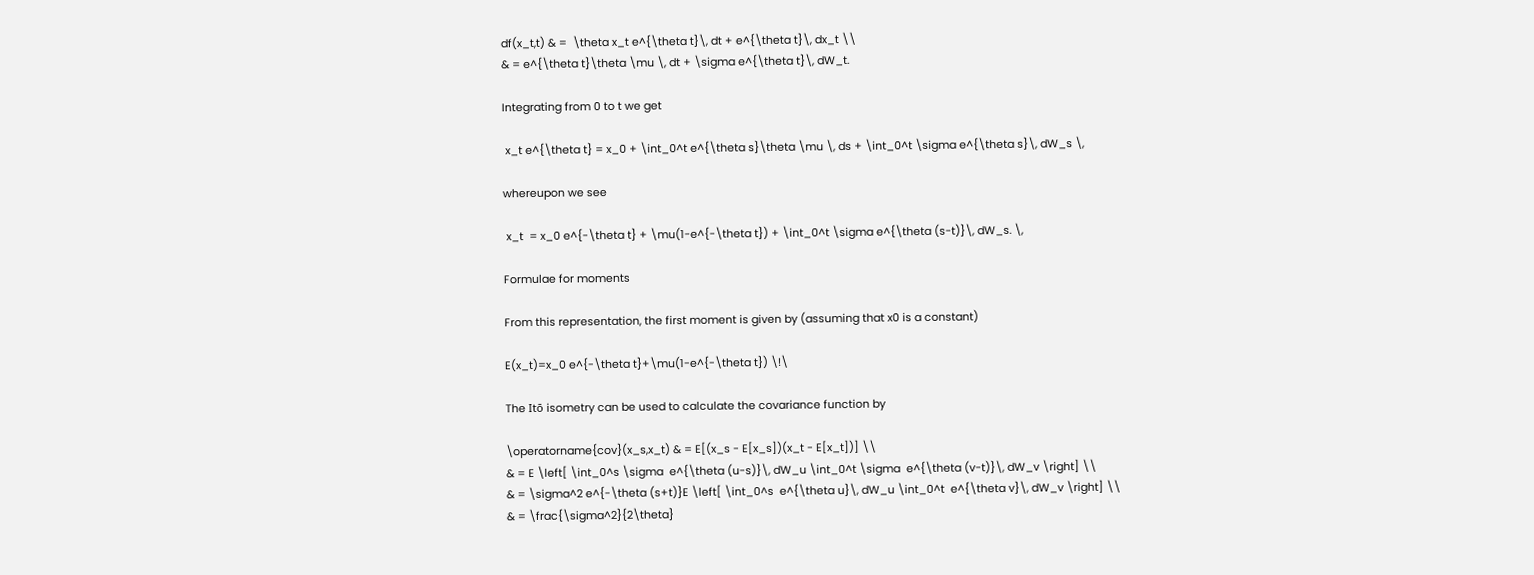df(x_t,t) & =  \theta x_t e^{\theta t}\, dt + e^{\theta t}\, dx_t \\
& = e^{\theta t}\theta \mu \, dt + \sigma e^{\theta t}\, dW_t.

Integrating from 0 to t we get

 x_t e^{\theta t} = x_0 + \int_0^t e^{\theta s}\theta \mu \, ds + \int_0^t \sigma e^{\theta s}\, dW_s \,

whereupon we see

 x_t  = x_0 e^{-\theta t} + \mu(1-e^{-\theta t}) + \int_0^t \sigma e^{\theta (s-t)}\, dW_s. \,

Formulae for moments

From this representation, the first moment is given by (assuming that x0 is a constant)

E(x_t)=x_0 e^{-\theta t}+\mu(1-e^{-\theta t}) \!\

The Itō isometry can be used to calculate the covariance function by

\operatorname{cov}(x_s,x_t) & = E[(x_s - E[x_s])(x_t - E[x_t])] \\
& = E \left[ \int_0^s \sigma  e^{\theta (u-s)}\, dW_u \int_0^t \sigma  e^{\theta (v-t)}\, dW_v \right] \\
& = \sigma^2 e^{-\theta (s+t)}E \left[ \int_0^s  e^{\theta u}\, dW_u \int_0^t  e^{\theta v}\, dW_v \right] \\
& = \frac{\sigma^2}{2\theta}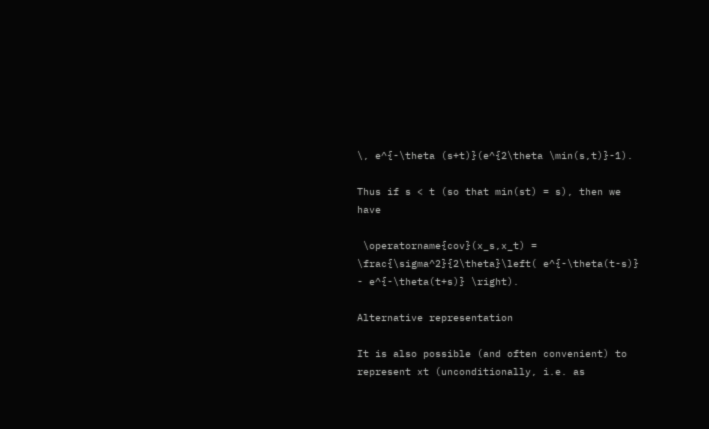\, e^{-\theta (s+t)}(e^{2\theta \min(s,t)}-1).

Thus if s < t (so that min(st) = s), then we have

 \operatorname{cov}(x_s,x_t) = \frac{\sigma^2}{2\theta}\left( e^{-\theta(t-s)} - e^{-\theta(t+s)} \right).

Alternative representation

It is also possible (and often convenient) to represent xt (unconditionally, i.e. as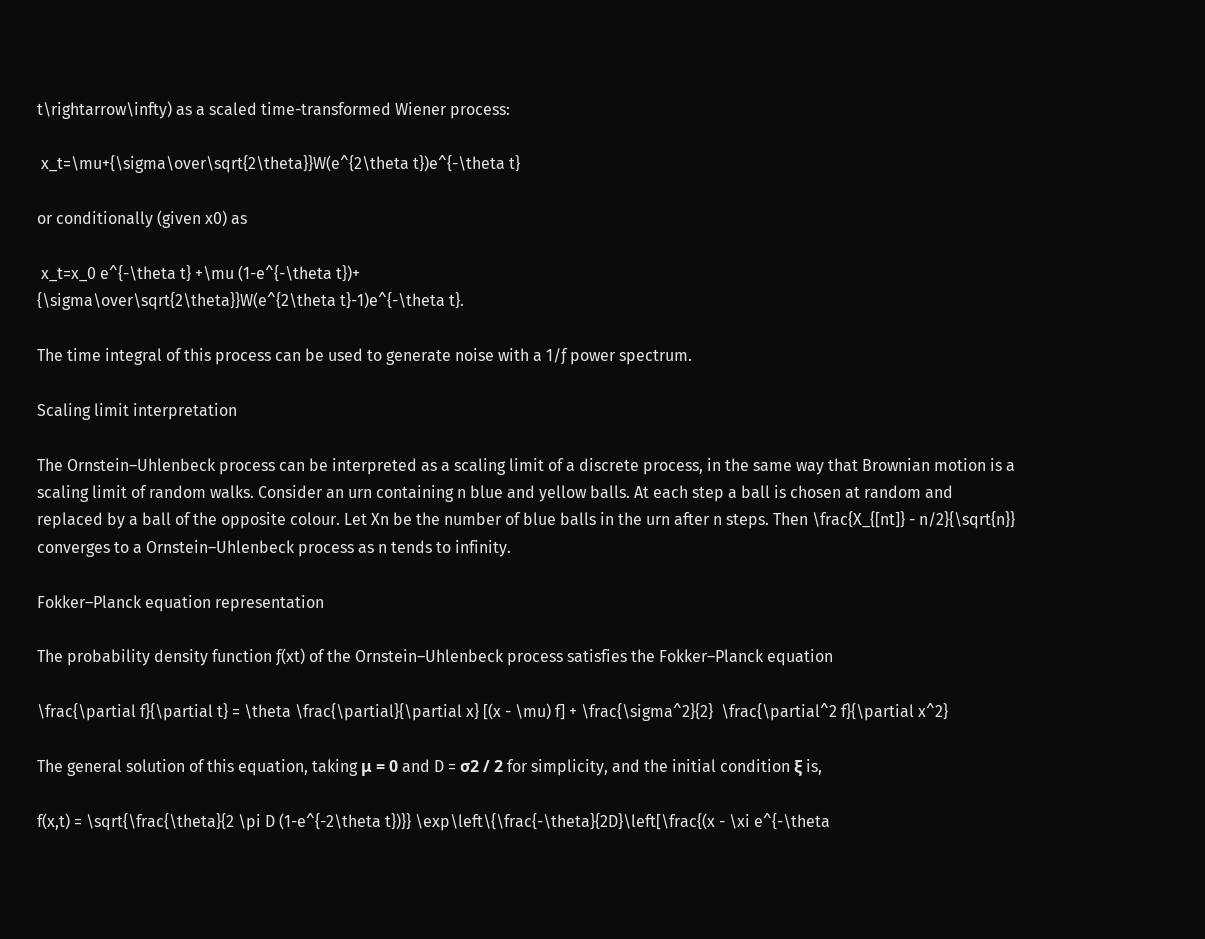t\rightarrow\infty) as a scaled time-transformed Wiener process:

 x_t=\mu+{\sigma\over\sqrt{2\theta}}W(e^{2\theta t})e^{-\theta t}

or conditionally (given x0) as

 x_t=x_0 e^{-\theta t} +\mu (1-e^{-\theta t})+
{\sigma\over\sqrt{2\theta}}W(e^{2\theta t}-1)e^{-\theta t}.

The time integral of this process can be used to generate noise with a 1/ƒ power spectrum.

Scaling limit interpretation

The Ornstein–Uhlenbeck process can be interpreted as a scaling limit of a discrete process, in the same way that Brownian motion is a scaling limit of random walks. Consider an urn containing n blue and yellow balls. At each step a ball is chosen at random and replaced by a ball of the opposite colour. Let Xn be the number of blue balls in the urn after n steps. Then \frac{X_{[nt]} - n/2}{\sqrt{n}} converges to a Ornstein–Uhlenbeck process as n tends to infinity.

Fokker–Planck equation representation

The probability density function ƒ(xt) of the Ornstein–Uhlenbeck process satisfies the Fokker–Planck equation

\frac{\partial f}{\partial t} = \theta \frac{\partial}{\partial x} [(x - \mu) f] + \frac{\sigma^2}{2}  \frac{\partial^2 f}{\partial x^2}

The general solution of this equation, taking μ = 0 and D = σ2 / 2 for simplicity, and the initial condition ξ is,

f(x,t) = \sqrt{\frac{\theta}{2 \pi D (1-e^{-2\theta t})}} \exp\left\{\frac{-\theta}{2D}\left[\frac{(x - \xi e^{-\theta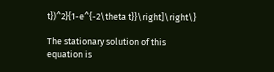t})^2}{1-e^{-2\theta t}}\right]\right\}

The stationary solution of this equation is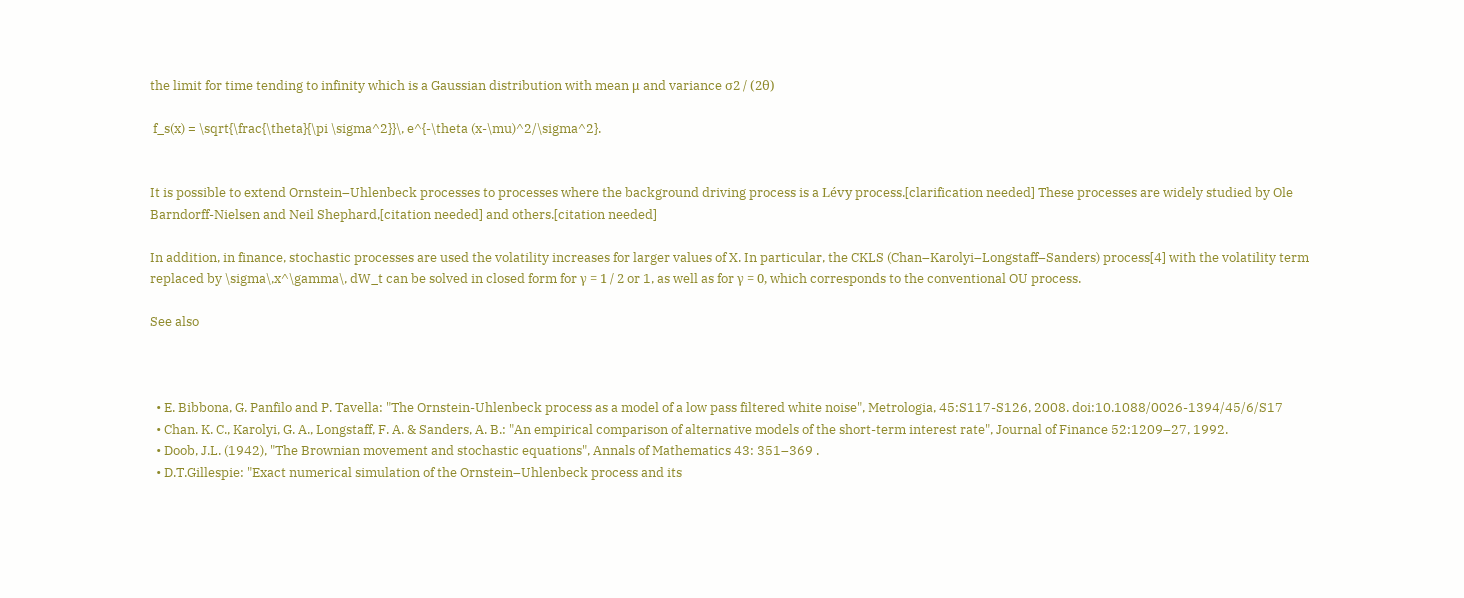the limit for time tending to infinity which is a Gaussian distribution with mean μ and variance σ2 / (2θ)

 f_s(x) = \sqrt{\frac{\theta}{\pi \sigma^2}}\, e^{-\theta (x-\mu)^2/\sigma^2}.


It is possible to extend Ornstein–Uhlenbeck processes to processes where the background driving process is a Lévy process.[clarification needed] These processes are widely studied by Ole Barndorff-Nielsen and Neil Shephard,[citation needed] and others.[citation needed]

In addition, in finance, stochastic processes are used the volatility increases for larger values of X. In particular, the CKLS (Chan–Karolyi–Longstaff–Sanders) process[4] with the volatility term replaced by \sigma\,x^\gamma\, dW_t can be solved in closed form for γ = 1 / 2 or 1, as well as for γ = 0, which corresponds to the conventional OU process.

See also



  • E. Bibbona, G. Panfilo and P. Tavella: "The Ornstein-Uhlenbeck process as a model of a low pass filtered white noise", Metrologia, 45:S117-S126, 2008. doi:10.1088/0026-1394/45/6/S17
  • Chan. K. C., Karolyi, G. A., Longstaff, F. A. & Sanders, A. B.: "An empirical comparison of alternative models of the short-term interest rate", Journal of Finance 52:1209–27, 1992.
  • Doob, J.L. (1942), "The Brownian movement and stochastic equations", Annals of Mathematics 43: 351–369 .
  • D.T.Gillespie: "Exact numerical simulation of the Ornstein–Uhlenbeck process and its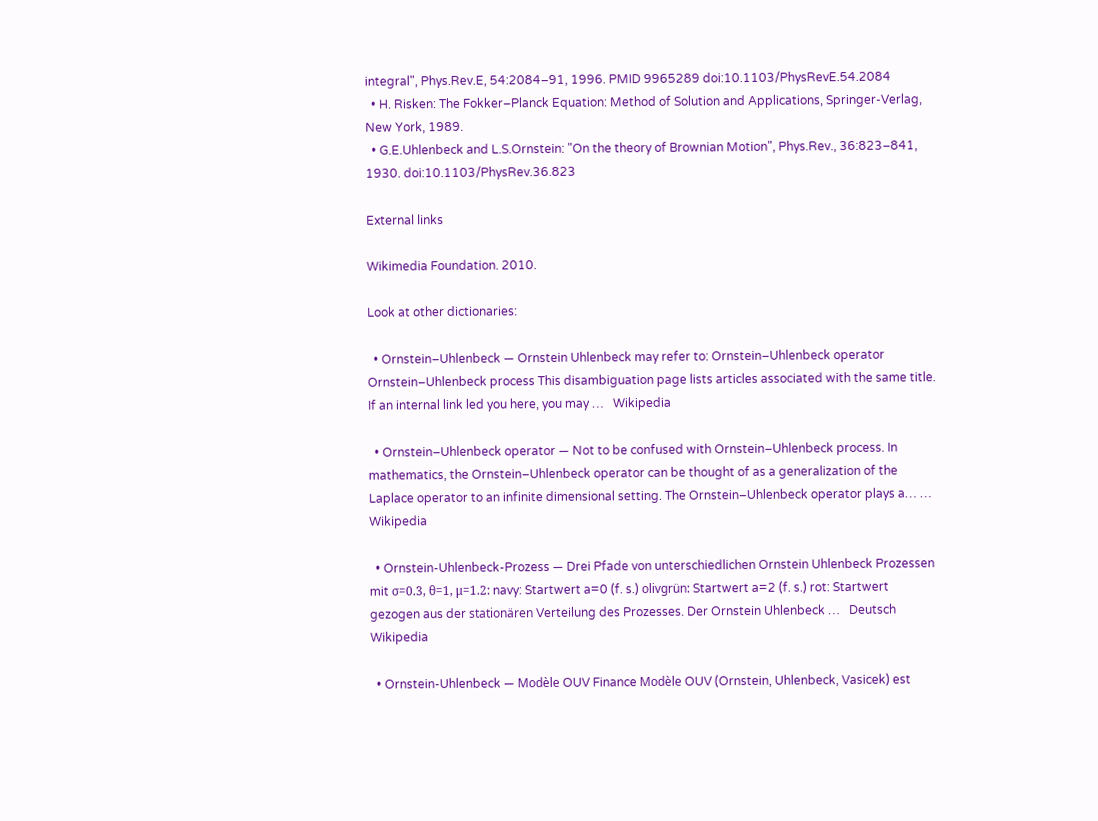integral", Phys.Rev.E, 54:2084–91, 1996. PMID 9965289 doi:10.1103/PhysRevE.54.2084
  • H. Risken: The Fokker–Planck Equation: Method of Solution and Applications, Springer-Verlag, New York, 1989.
  • G.E.Uhlenbeck and L.S.Ornstein: "On the theory of Brownian Motion", Phys.Rev., 36:823–841, 1930. doi:10.1103/PhysRev.36.823

External links

Wikimedia Foundation. 2010.

Look at other dictionaries:

  • Ornstein–Uhlenbeck — Ornstein Uhlenbeck may refer to: Ornstein–Uhlenbeck operator Ornstein–Uhlenbeck process This disambiguation page lists articles associated with the same title. If an internal link led you here, you may …   Wikipedia

  • Ornstein–Uhlenbeck operator — Not to be confused with Ornstein–Uhlenbeck process. In mathematics, the Ornstein–Uhlenbeck operator can be thought of as a generalization of the Laplace operator to an infinite dimensional setting. The Ornstein–Uhlenbeck operator plays a… …   Wikipedia

  • Ornstein-Uhlenbeck-Prozess — Drei Pfade von unterschiedlichen Ornstein Uhlenbeck Prozessen mit σ=0.3, θ=1, μ=1.2: navy: Startwert a=0 (f. s.) olivgrün: Startwert a=2 (f. s.) rot: Startwert gezogen aus der stationären Verteilung des Prozesses. Der Ornstein Uhlenbeck …   Deutsch Wikipedia

  • Ornstein-Uhlenbeck — Modèle OUV Finance Modèle OUV (Ornstein, Uhlenbeck, Vasicek) est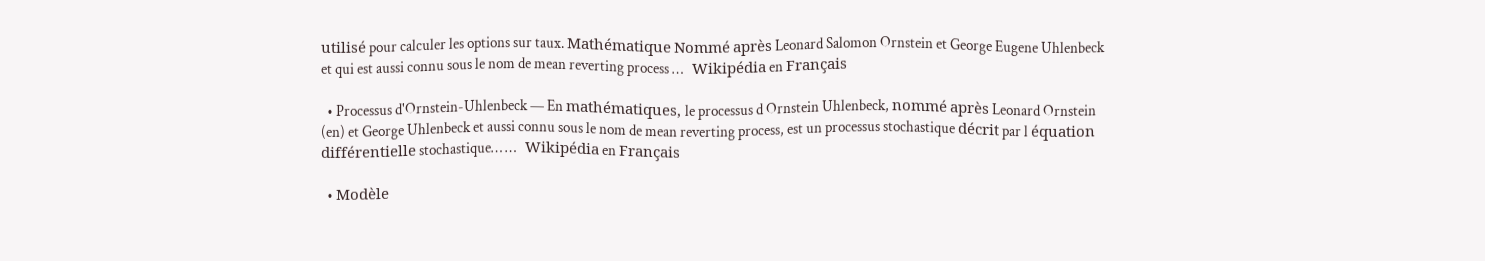utilisé pour calculer les options sur taux. Mathématique Nommé après Leonard Salomon Ornstein et George Eugene Uhlenbeck et qui est aussi connu sous le nom de mean reverting process …   Wikipédia en Français

  • Processus d'Ornstein-Uhlenbeck — En mathématiques, le processus d Ornstein Uhlenbeck, nommé après Leonard Ornstein (en) et George Uhlenbeck et aussi connu sous le nom de mean reverting process, est un processus stochastique décrit par l équation différentielle stochastique… …   Wikipédia en Français

  • Modèle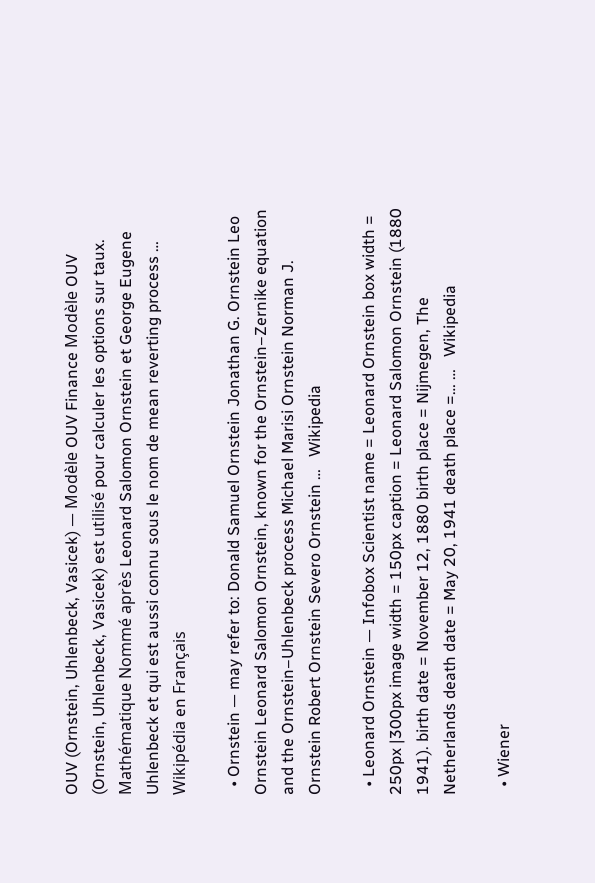OUV (Ornstein, Uhlenbeck, Vasicek) — Modèle OUV Finance Modèle OUV (Ornstein, Uhlenbeck, Vasicek) est utilisé pour calculer les options sur taux. Mathématique Nommé après Leonard Salomon Ornstein et George Eugene Uhlenbeck et qui est aussi connu sous le nom de mean reverting process …   Wikipédia en Français

  • Ornstein — may refer to: Donald Samuel Ornstein Jonathan G. Ornstein Leo Ornstein Leonard Salomon Ornstein, known for the Ornstein–Zernike equation and the Ornstein–Uhlenbeck process Michael Marisi Ornstein Norman J. Ornstein Robert Ornstein Severo Ornstein …   Wikipedia

  • Leonard Ornstein — Infobox Scientist name = Leonard Ornstein box width = 250px |300px image width = 150px caption = Leonard Salomon Ornstein (1880 1941). birth date = November 12, 1880 birth place = Nijmegen, The Netherlands death date = May 20, 1941 death place =… …   Wikipedia

  • Wiener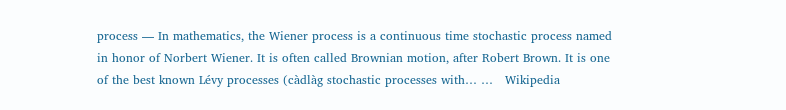process — In mathematics, the Wiener process is a continuous time stochastic process named in honor of Norbert Wiener. It is often called Brownian motion, after Robert Brown. It is one of the best known Lévy processes (càdlàg stochastic processes with… …   Wikipedia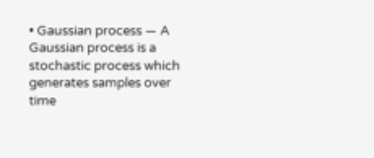• Gaussian process — A Gaussian process is a stochastic process which generates samples over time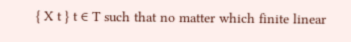{ X t } t ∈ T such that no matter which finite linear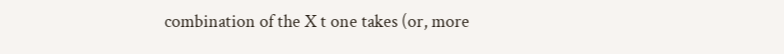combination of the X t one takes (or, more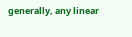generally, any linear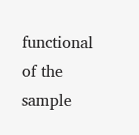functional of the sample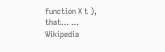function X t ), that… …   Wikipedia